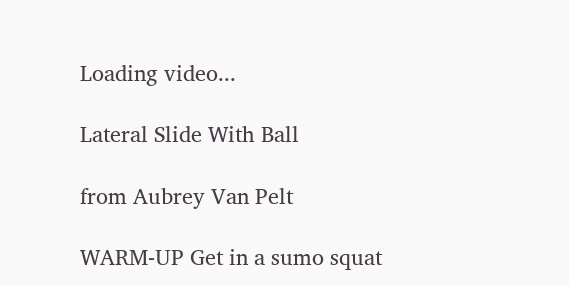Loading video...

Lateral Slide With Ball

from Aubrey Van Pelt

WARM-UP Get in a sumo squat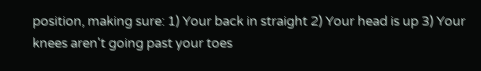position, making sure: 1) Your back in straight 2) Your head is up 3) Your knees aren't going past your toes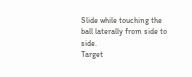Slide while touching the ball laterally from side to side.
Target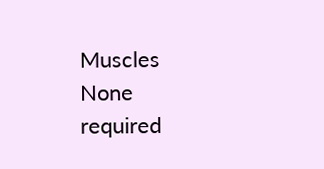Muscles
None required